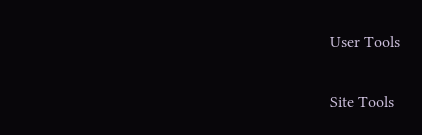User Tools

Site Tools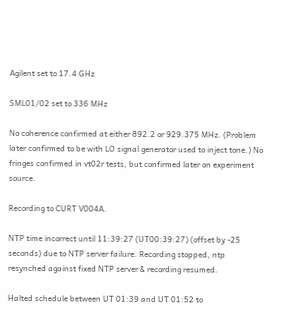Agilent set to 17.4 GHz

SML01/02 set to 336 MHz

No coherence confirmed at either 892.2 or 929.375 MHz. (Problem later confirmed to be with LO signal generator used to inject tone.) No fringes confirmed in vt02r tests, but confirmed later on experiment source.

Recording to CURT V004A.

NTP time incorrect until 11:39:27 (UT00:39:27) (offset by -25 seconds) due to NTP server failure. Recording stopped, ntp resynched against fixed NTP server & recording resumed.

Halted schedule between UT 01:39 and UT 01:52 to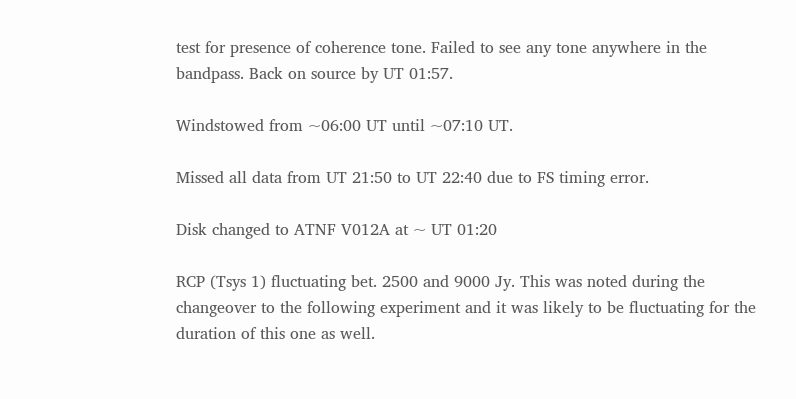test for presence of coherence tone. Failed to see any tone anywhere in the bandpass. Back on source by UT 01:57.

Windstowed from ~06:00 UT until ~07:10 UT.

Missed all data from UT 21:50 to UT 22:40 due to FS timing error.

Disk changed to ATNF V012A at ~ UT 01:20

RCP (Tsys 1) fluctuating bet. 2500 and 9000 Jy. This was noted during the changeover to the following experiment and it was likely to be fluctuating for the duration of this one as well.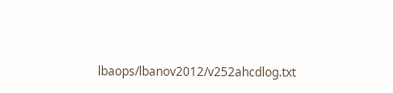lbaops/lbanov2012/v252ahcdlog.txt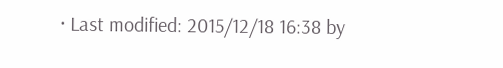· Last modified: 2015/12/18 16:38 by